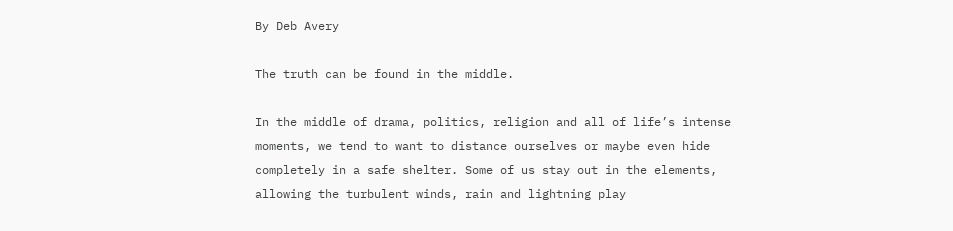By Deb Avery

The truth can be found in the middle.

In the middle of drama, politics, religion and all of life’s intense moments, we tend to want to distance ourselves or maybe even hide completely in a safe shelter. Some of us stay out in the elements, allowing the turbulent winds, rain and lightning play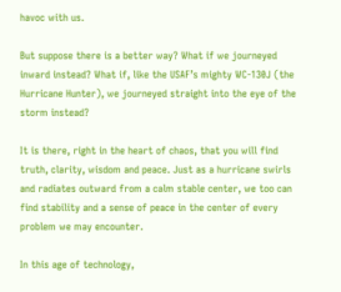havoc with us.

But suppose there is a better way? What if we journeyed inward instead? What if, like the USAF’s mighty WC-130J (the Hurricane Hunter), we journeyed straight into the eye of the storm instead?

It is there, right in the heart of chaos, that you will find truth, clarity, wisdom and peace. Just as a hurricane swirls and radiates outward from a calm stable center, we too can find stability and a sense of peace in the center of every problem we may encounter.

In this age of technology,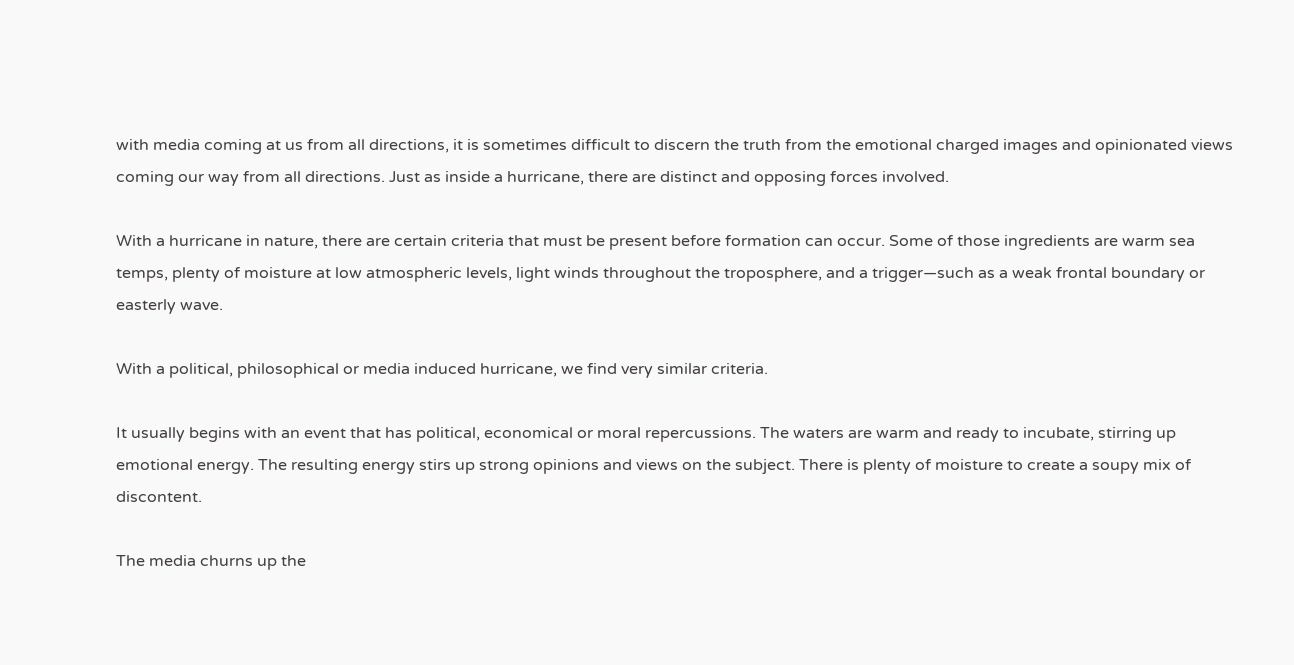with media coming at us from all directions, it is sometimes difficult to discern the truth from the emotional charged images and opinionated views coming our way from all directions. Just as inside a hurricane, there are distinct and opposing forces involved.

With a hurricane in nature, there are certain criteria that must be present before formation can occur. Some of those ingredients are warm sea temps, plenty of moisture at low atmospheric levels, light winds throughout the troposphere, and a trigger—such as a weak frontal boundary or easterly wave.

With a political, philosophical or media induced hurricane, we find very similar criteria.

It usually begins with an event that has political, economical or moral repercussions. The waters are warm and ready to incubate, stirring up emotional energy. The resulting energy stirs up strong opinions and views on the subject. There is plenty of moisture to create a soupy mix of discontent.

The media churns up the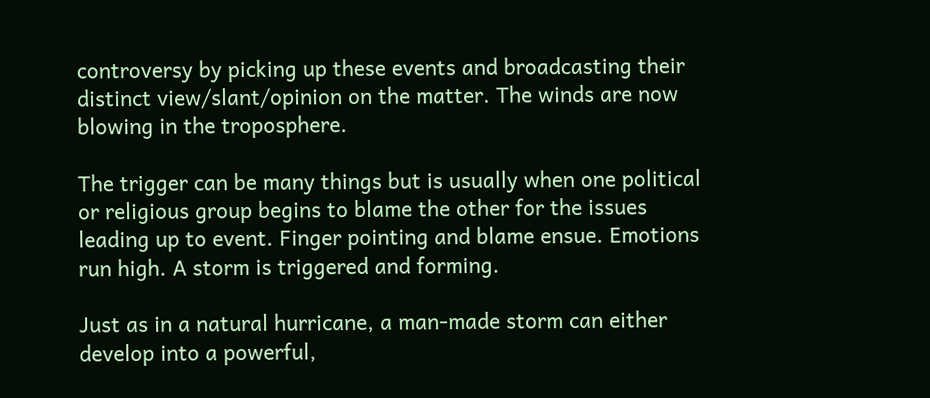controversy by picking up these events and broadcasting their distinct view/slant/opinion on the matter. The winds are now blowing in the troposphere.

The trigger can be many things but is usually when one political or religious group begins to blame the other for the issues leading up to event. Finger pointing and blame ensue. Emotions run high. A storm is triggered and forming.

Just as in a natural hurricane, a man-made storm can either develop into a powerful,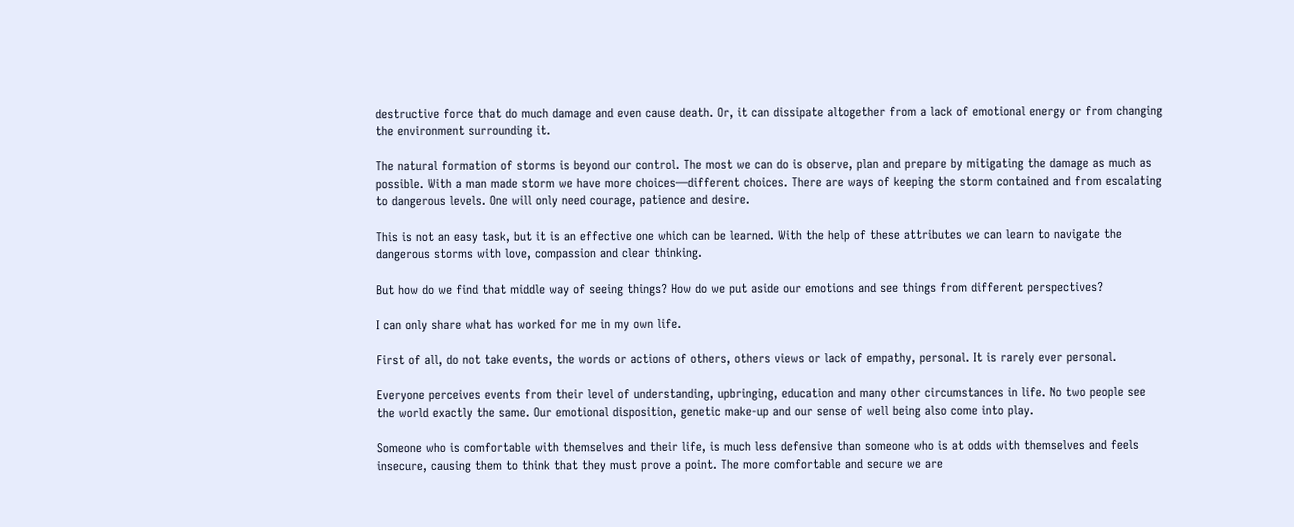destructive force that do much damage and even cause death. Or, it can dissipate altogether from a lack of emotional energy or from changing the environment surrounding it.

The natural formation of storms is beyond our control. The most we can do is observe, plan and prepare by mitigating the damage as much as possible. With a man made storm we have more choices—different choices. There are ways of keeping the storm contained and from escalating to dangerous levels. One will only need courage, patience and desire.

This is not an easy task, but it is an effective one which can be learned. With the help of these attributes we can learn to navigate the dangerous storms with love, compassion and clear thinking.

But how do we find that middle way of seeing things? How do we put aside our emotions and see things from different perspectives?

I can only share what has worked for me in my own life.

First of all, do not take events, the words or actions of others, others views or lack of empathy, personal. It is rarely ever personal.

Everyone perceives events from their level of understanding, upbringing, education and many other circumstances in life. No two people see the world exactly the same. Our emotional disposition, genetic make-up and our sense of well being also come into play.

Someone who is comfortable with themselves and their life, is much less defensive than someone who is at odds with themselves and feels insecure, causing them to think that they must prove a point. The more comfortable and secure we are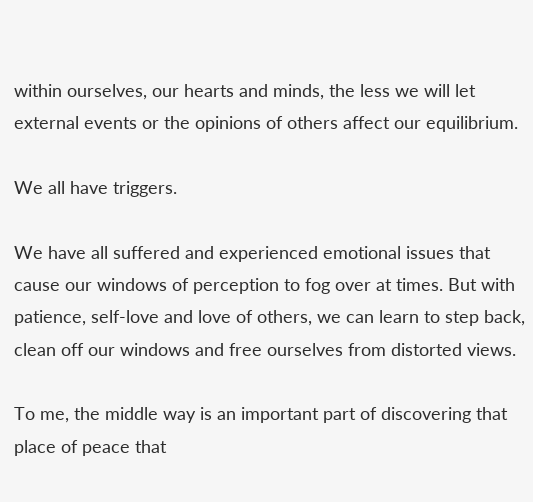within ourselves, our hearts and minds, the less we will let external events or the opinions of others affect our equilibrium.

We all have triggers.

We have all suffered and experienced emotional issues that cause our windows of perception to fog over at times. But with patience, self-love and love of others, we can learn to step back, clean off our windows and free ourselves from distorted views.

To me, the middle way is an important part of discovering that place of peace that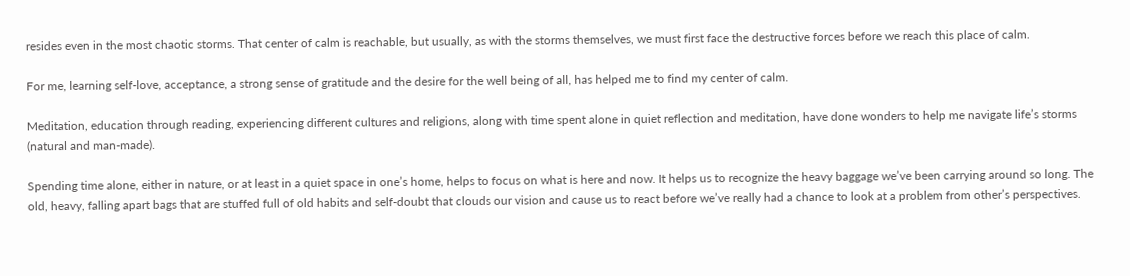resides even in the most chaotic storms. That center of calm is reachable, but usually, as with the storms themselves, we must first face the destructive forces before we reach this place of calm.

For me, learning self-love, acceptance, a strong sense of gratitude and the desire for the well being of all, has helped me to find my center of calm.

Meditation, education through reading, experiencing different cultures and religions, along with time spent alone in quiet reflection and meditation, have done wonders to help me navigate life’s storms (natural and man-made).

Spending time alone, either in nature, or at least in a quiet space in one’s home, helps to focus on what is here and now. It helps us to recognize the heavy baggage we’ve been carrying around so long. The old, heavy, falling apart bags that are stuffed full of old habits and self-doubt that clouds our vision and cause us to react before we’ve really had a chance to look at a problem from other’s perspectives.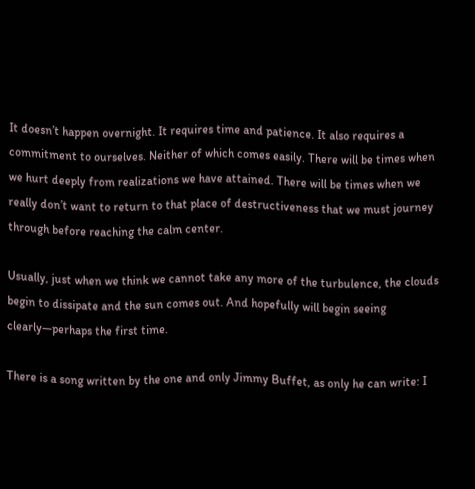It doesn’t happen overnight. It requires time and patience. It also requires a commitment to ourselves. Neither of which comes easily. There will be times when we hurt deeply from realizations we have attained. There will be times when we really don’t want to return to that place of destructiveness that we must journey through before reaching the calm center.

Usually, just when we think we cannot take any more of the turbulence, the clouds begin to dissipate and the sun comes out. And hopefully will begin seeing clearly—perhaps the first time.

There is a song written by the one and only Jimmy Buffet, as only he can write: I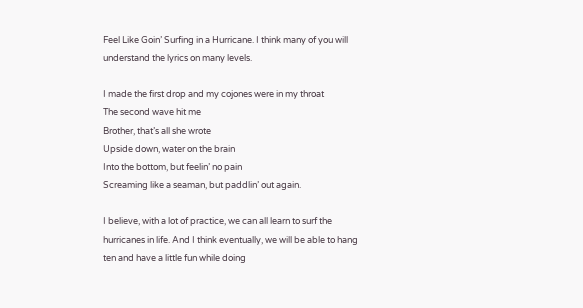Feel Like Goin’ Surfing in a Hurricane. I think many of you will understand the lyrics on many levels.

I made the first drop and my cojones were in my throat
The second wave hit me
Brother, that’s all she wrote
Upside down, water on the brain
Into the bottom, but feelin’ no pain
Screaming like a seaman, but paddlin’ out again.

I believe, with a lot of practice, we can all learn to surf the hurricanes in life. And I think eventually, we will be able to hang ten and have a little fun while doing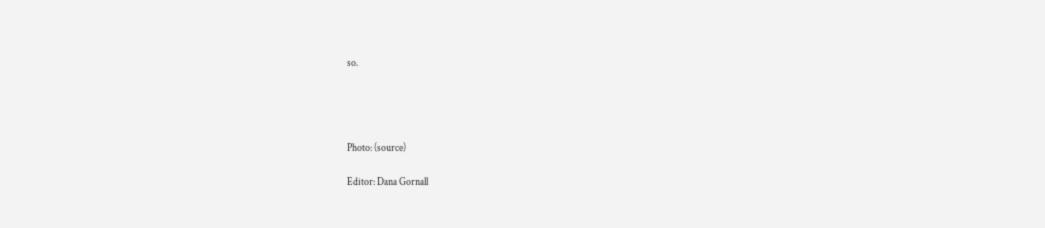so.




Photo: (source)

Editor: Dana Gornall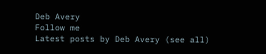Deb Avery
Follow me
Latest posts by Deb Avery (see all)